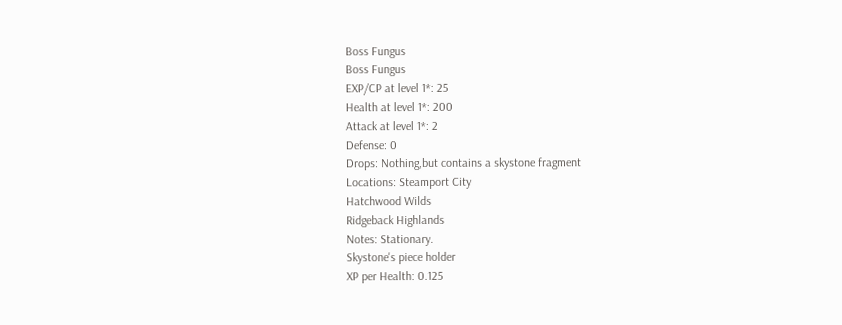Boss Fungus
Boss Fungus
EXP/CP at level 1*: 25
Health at level 1*: 200
Attack at level 1*: 2
Defense: 0
Drops: Nothing,but contains a skystone fragment
Locations: Steamport City
Hatchwood Wilds
Ridgeback Highlands
Notes: Stationary.
Skystone's piece holder
XP per Health: 0.125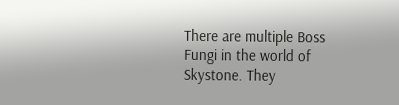There are multiple Boss Fungi in the world of Skystone. They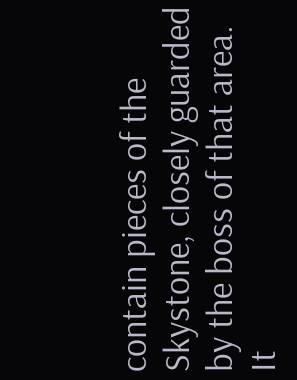contain pieces of the Skystone, closely guarded by the boss of that area. It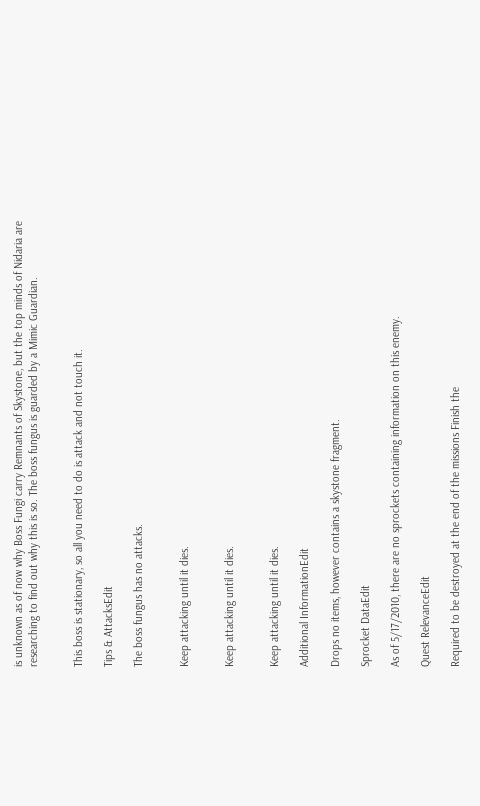is unknown as of now why Boss Fungi carry Remnants of Skystone, but the top minds of Nidaria are researching to find out why this is so. The boss fungus is guarded by a Mimic Guardian.


This boss is stationary, so all you need to do is attack and not touch it.

Tips & AttacksEdit

The boss fungus has no attacks.


Keep attacking until it dies.


Keep attacking until it dies.


Keep attacking until it dies.

Additional InformationEdit

Drops no items, however contains a skystone fragment.

Sprocket DataEdit

As of 5/17/2010, there are no sprockets containing information on this enemy.

Quest RelevanceEdit

Required to be destroyed at the end of the missions Finish the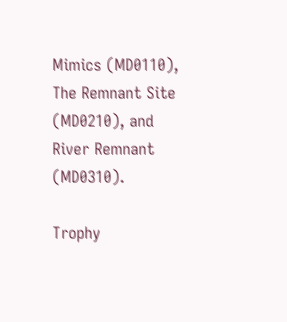Mimics (MD0110), The Remnant Site (MD0210), and River Remnant (MD0310).

Trophy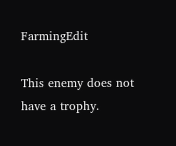FarmingEdit

This enemy does not have a trophy.